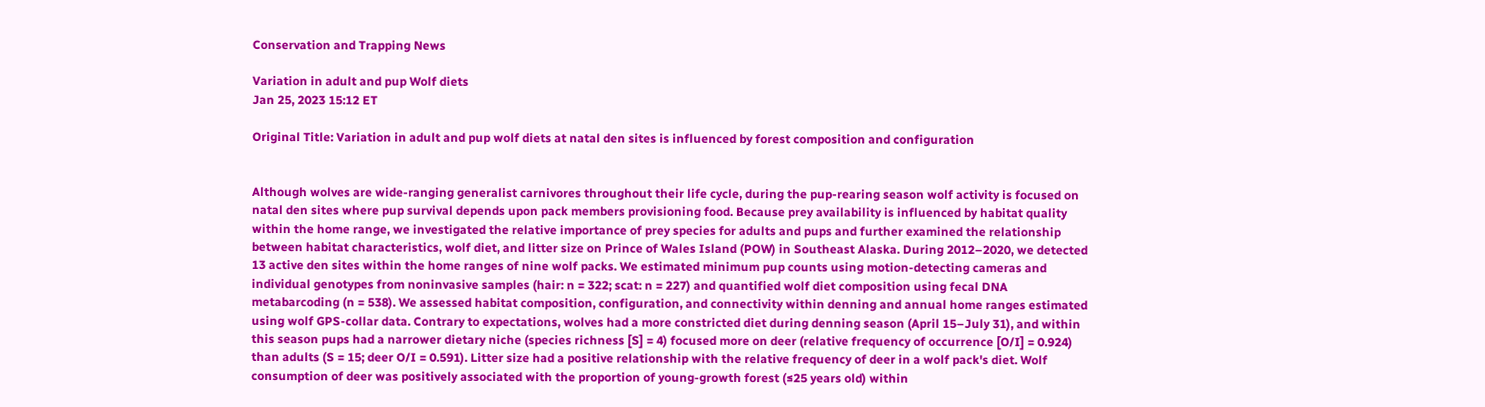Conservation and Trapping News

Variation in adult and pup Wolf diets
Jan 25, 2023 15:12 ET

Original Title: Variation in adult and pup wolf diets at natal den sites is influenced by forest composition and configuration


Although wolves are wide-ranging generalist carnivores throughout their life cycle, during the pup-rearing season wolf activity is focused on natal den sites where pup survival depends upon pack members provisioning food. Because prey availability is influenced by habitat quality within the home range, we investigated the relative importance of prey species for adults and pups and further examined the relationship between habitat characteristics, wolf diet, and litter size on Prince of Wales Island (POW) in Southeast Alaska. During 2012–2020, we detected 13 active den sites within the home ranges of nine wolf packs. We estimated minimum pup counts using motion-detecting cameras and individual genotypes from noninvasive samples (hair: n = 322; scat: n = 227) and quantified wolf diet composition using fecal DNA metabarcoding (n = 538). We assessed habitat composition, configuration, and connectivity within denning and annual home ranges estimated using wolf GPS-collar data. Contrary to expectations, wolves had a more constricted diet during denning season (April 15–July 31), and within this season pups had a narrower dietary niche (species richness [S] = 4) focused more on deer (relative frequency of occurrence [O/I] = 0.924) than adults (S = 15; deer O/I = 0.591). Litter size had a positive relationship with the relative frequency of deer in a wolf pack's diet. Wolf consumption of deer was positively associated with the proportion of young-growth forest (≤25 years old) within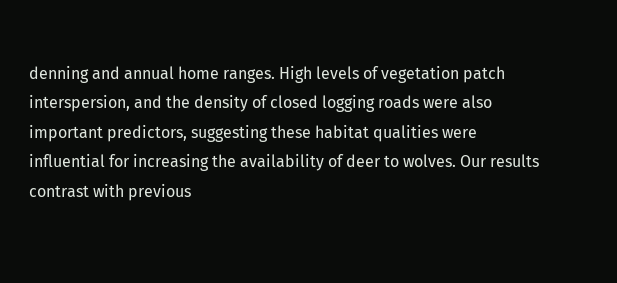denning and annual home ranges. High levels of vegetation patch interspersion, and the density of closed logging roads were also important predictors, suggesting these habitat qualities were influential for increasing the availability of deer to wolves. Our results contrast with previous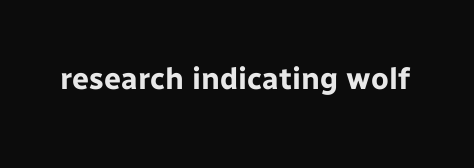research indicating wolf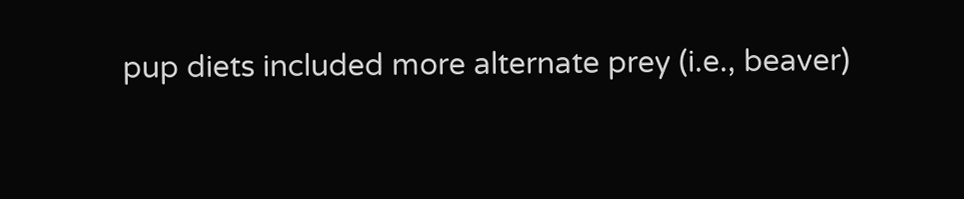pup diets included more alternate prey (i.e., beaver)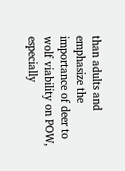than adults and emphasize the importance of deer to wolf viability on POW, especially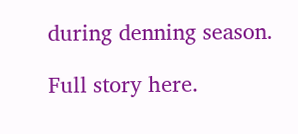during denning season.

Full story here.